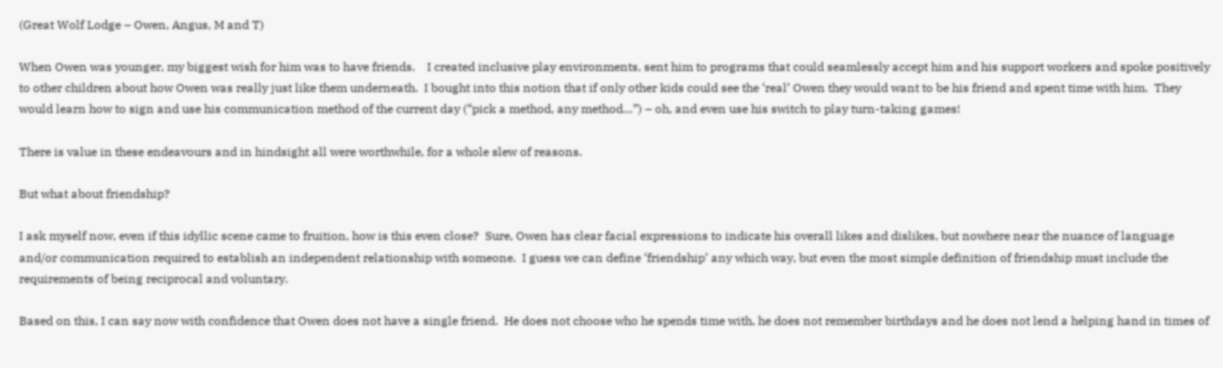(Great Wolf Lodge – Owen, Angus, M and T)

When Owen was younger, my biggest wish for him was to have friends.    I created inclusive play environments, sent him to programs that could seamlessly accept him and his support workers and spoke positively to other children about how Owen was really just like them underneath.  I bought into this notion that if only other kids could see the ‘real’ Owen they would want to be his friend and spent time with him.  They would learn how to sign and use his communication method of the current day (“pick a method, any method…”) – oh, and even use his switch to play turn-taking games!

There is value in these endeavours and in hindsight all were worthwhile, for a whole slew of reasons.

But what about friendship?

I ask myself now, even if this idyllic scene came to fruition, how is this even close?  Sure, Owen has clear facial expressions to indicate his overall likes and dislikes, but nowhere near the nuance of language and/or communication required to establish an independent relationship with someone.  I guess we can define ‘friendship’ any which way, but even the most simple definition of friendship must include the requirements of being reciprocal and voluntary.

Based on this, I can say now with confidence that Owen does not have a single friend.  He does not choose who he spends time with, he does not remember birthdays and he does not lend a helping hand in times of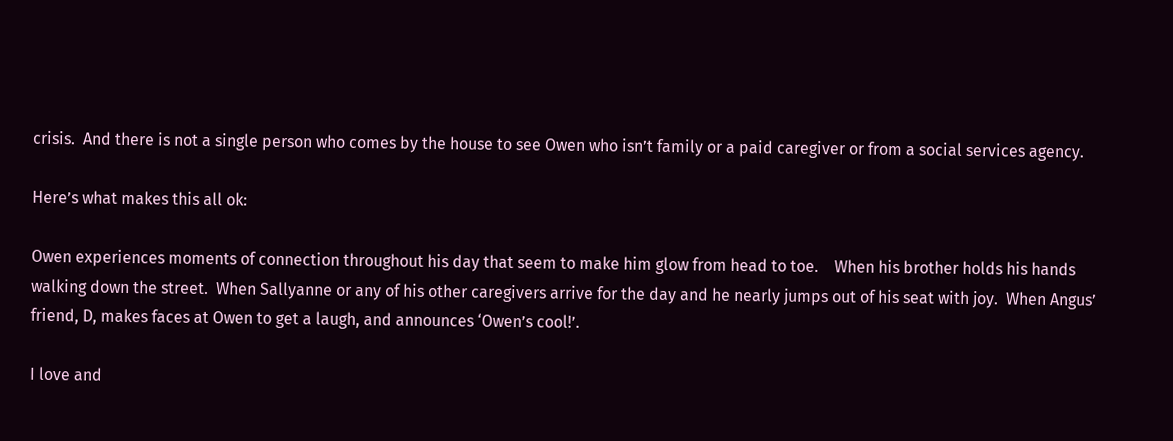crisis.  And there is not a single person who comes by the house to see Owen who isn’t family or a paid caregiver or from a social services agency.

Here’s what makes this all ok:

Owen experiences moments of connection throughout his day that seem to make him glow from head to toe.    When his brother holds his hands walking down the street.  When Sallyanne or any of his other caregivers arrive for the day and he nearly jumps out of his seat with joy.  When Angus’ friend, D, makes faces at Owen to get a laugh, and announces ‘Owen’s cool!’.

I love and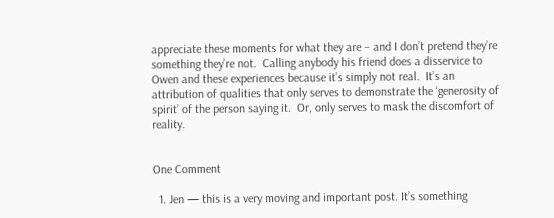appreciate these moments for what they are – and I don’t pretend they’re something they’re not.  Calling anybody his friend does a disservice to Owen and these experiences because it’s simply not real.  It’s an attribution of qualities that only serves to demonstrate the ‘generosity of spirit’ of the person saying it.  Or, only serves to mask the discomfort of reality.


One Comment

  1. Jen — this is a very moving and important post. It’s something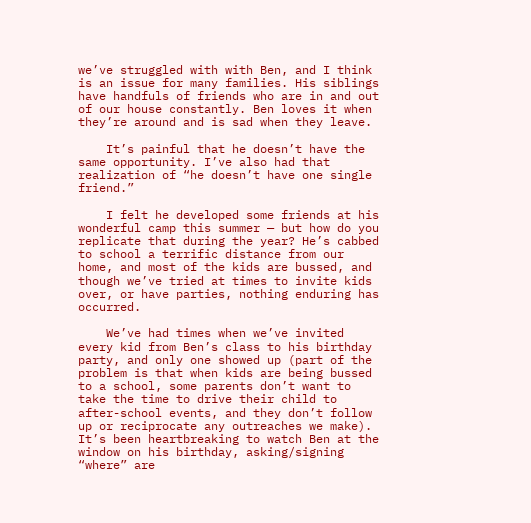we’ve struggled with with Ben, and I think is an issue for many families. His siblings have handfuls of friends who are in and out of our house constantly. Ben loves it when they’re around and is sad when they leave.

    It’s painful that he doesn’t have the same opportunity. I’ve also had that realization of “he doesn’t have one single friend.”

    I felt he developed some friends at his wonderful camp this summer — but how do you replicate that during the year? He’s cabbed to school a terrific distance from our home, and most of the kids are bussed, and though we’ve tried at times to invite kids over, or have parties, nothing enduring has occurred.

    We’ve had times when we’ve invited every kid from Ben’s class to his birthday party, and only one showed up (part of the problem is that when kids are being bussed to a school, some parents don’t want to take the time to drive their child to after-school events, and they don’t follow up or reciprocate any outreaches we make). It’s been heartbreaking to watch Ben at the window on his birthday, asking/signing “where” are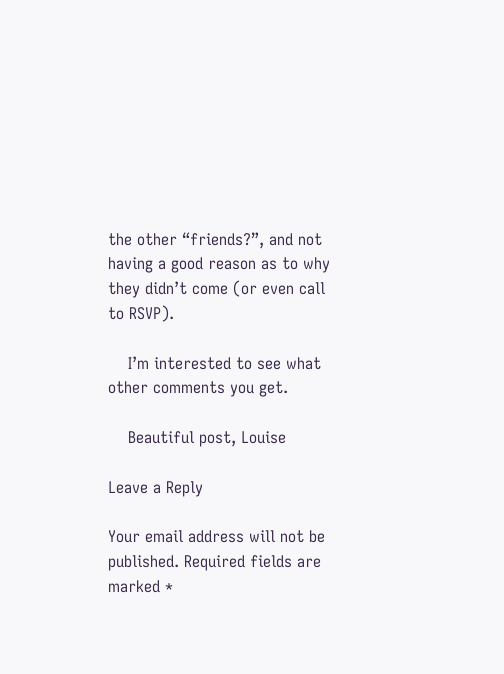the other “friends?”, and not having a good reason as to why they didn’t come (or even call to RSVP).

    I’m interested to see what other comments you get.

    Beautiful post, Louise

Leave a Reply

Your email address will not be published. Required fields are marked *